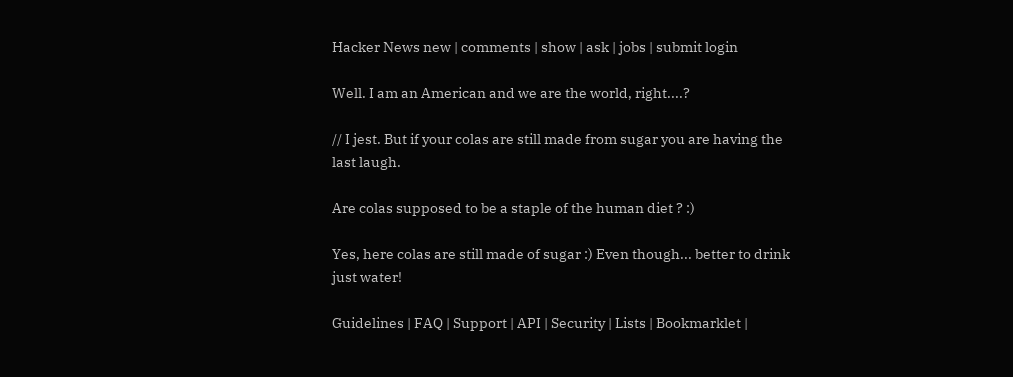Hacker News new | comments | show | ask | jobs | submit login

Well. I am an American and we are the world, right....?

// I jest. But if your colas are still made from sugar you are having the last laugh.

Are colas supposed to be a staple of the human diet ? :)

Yes, here colas are still made of sugar :) Even though... better to drink just water!

Guidelines | FAQ | Support | API | Security | Lists | Bookmarklet |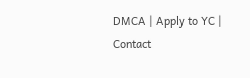DMCA | Apply to YC | Contact